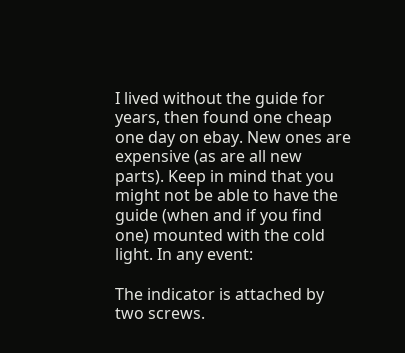I lived without the guide for years, then found one cheap one day on ebay. New ones are expensive (as are all new parts). Keep in mind that you might not be able to have the guide (when and if you find one) mounted with the cold light. In any event:

The indicator is attached by two screws.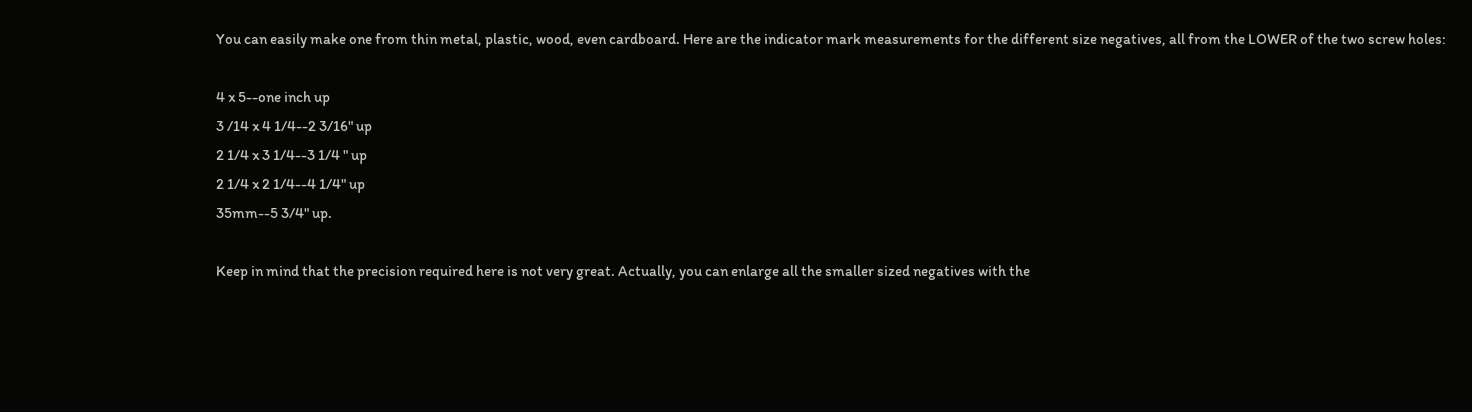You can easily make one from thin metal, plastic, wood, even cardboard. Here are the indicator mark measurements for the different size negatives, all from the LOWER of the two screw holes:

4 x 5--one inch up
3 /14 x 4 1/4--2 3/16" up
2 1/4 x 3 1/4--3 1/4 " up
2 1/4 x 2 1/4--4 1/4" up
35mm--5 3/4" up.

Keep in mind that the precision required here is not very great. Actually, you can enlarge all the smaller sized negatives with the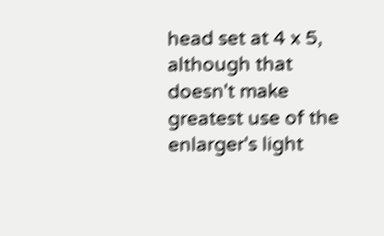head set at 4 x 5, although that doesn't make greatest use of the enlarger's light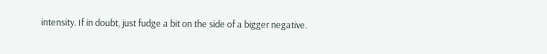intensity. If in doubt, just fudge a bit on the side of a bigger negative.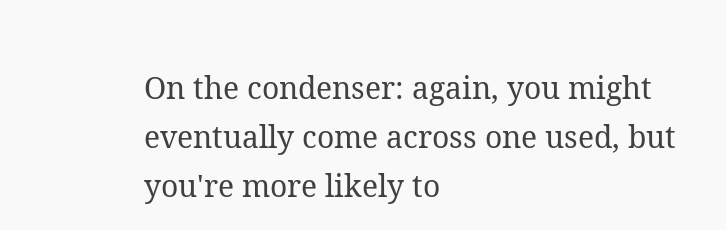On the condenser: again, you might eventually come across one used, but you're more likely to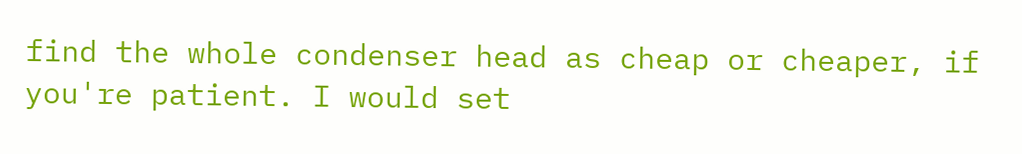find the whole condenser head as cheap or cheaper, if you're patient. I would set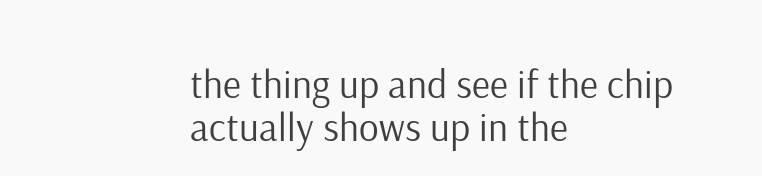the thing up and see if the chip actually shows up in the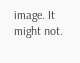image. It might not.